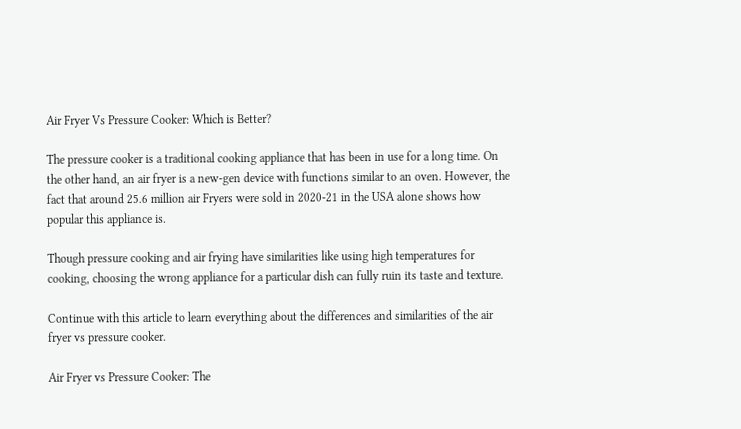Air Fryer Vs Pressure Cooker: Which is Better?

The pressure cooker is a traditional cooking appliance that has been in use for a long time. On the other hand, an air fryer is a new-gen device with functions similar to an oven. However, the fact that around 25.6 million air Fryers were sold in 2020-21 in the USA alone shows how popular this appliance is.

Though pressure cooking and air frying have similarities like using high temperatures for cooking, choosing the wrong appliance for a particular dish can fully ruin its taste and texture.

Continue with this article to learn everything about the differences and similarities of the air fryer vs pressure cooker.

Air Fryer vs Pressure Cooker: The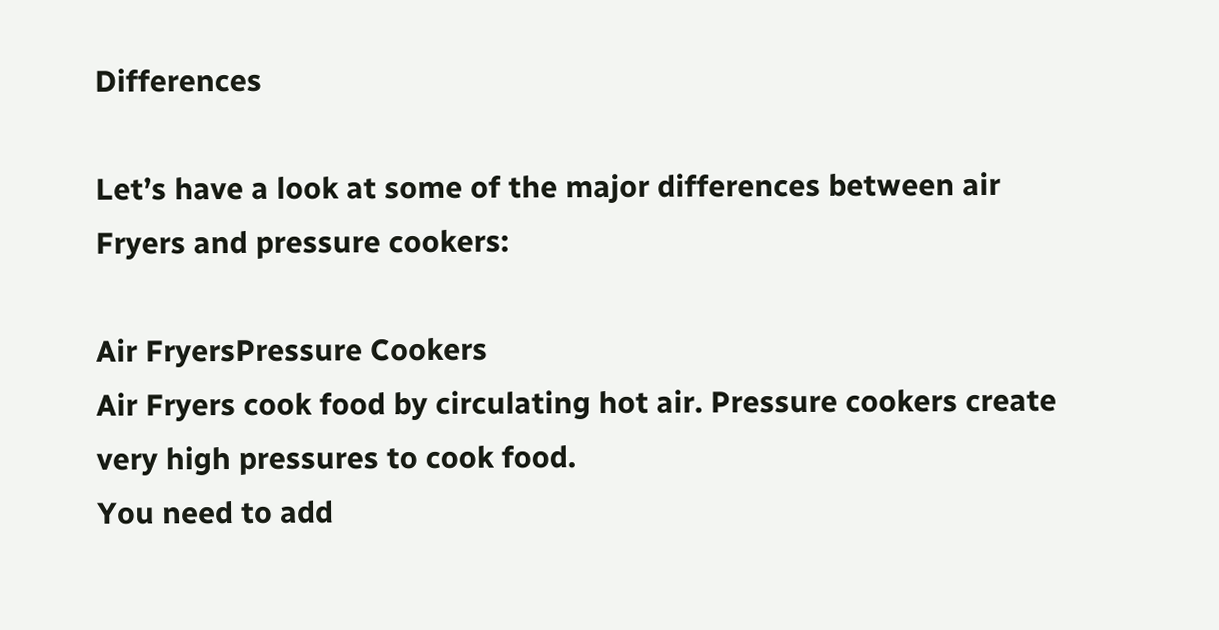Differences

Let’s have a look at some of the major differences between air Fryers and pressure cookers:

Air FryersPressure Cookers
Air Fryers cook food by circulating hot air. Pressure cookers create very high pressures to cook food.
You need to add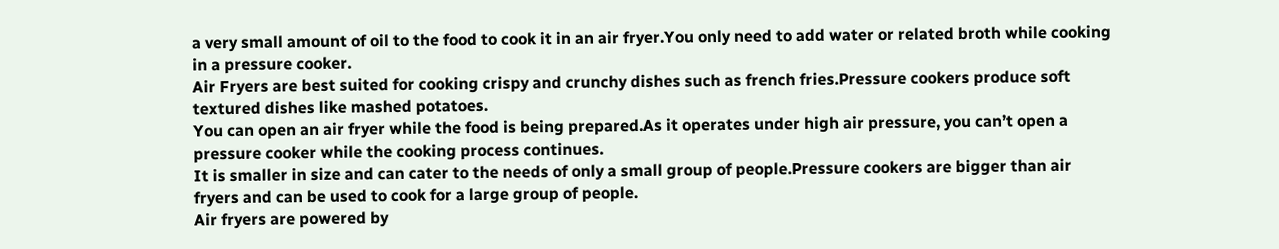a very small amount of oil to the food to cook it in an air fryer.You only need to add water or related broth while cooking in a pressure cooker.
Air Fryers are best suited for cooking crispy and crunchy dishes such as french fries.Pressure cookers produce soft textured dishes like mashed potatoes.
You can open an air fryer while the food is being prepared.As it operates under high air pressure, you can’t open a pressure cooker while the cooking process continues.
It is smaller in size and can cater to the needs of only a small group of people.Pressure cookers are bigger than air fryers and can be used to cook for a large group of people.
Air fryers are powered by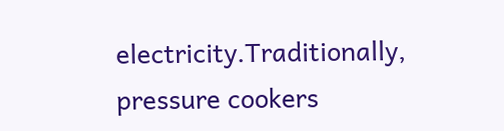electricity.Traditionally, pressure cookers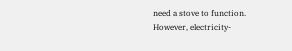need a stove to function. However, electricity-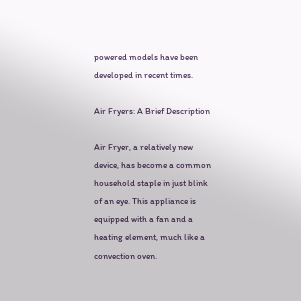powered models have been developed in recent times.

Air Fryers: A Brief Description

Air Fryer, a relatively new device, has become a common household staple in just blink of an eye. This appliance is equipped with a fan and a heating element, much like a convection oven.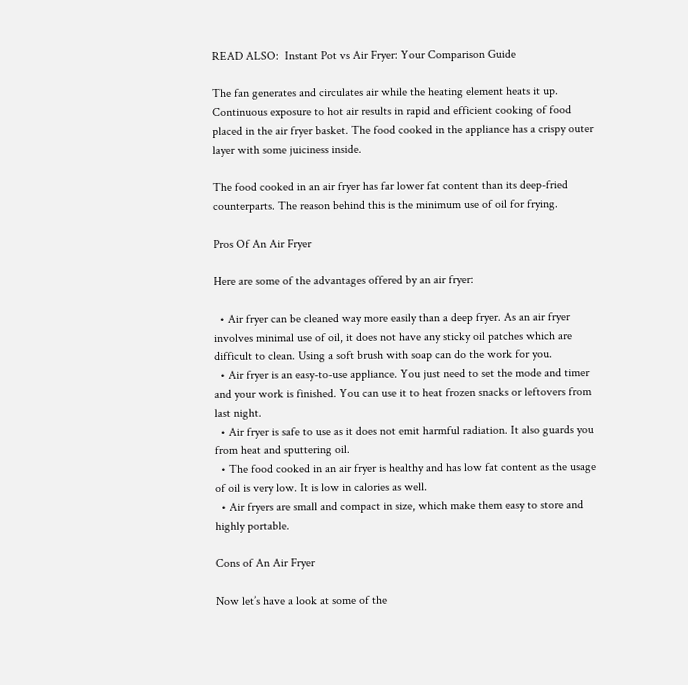READ ALSO:  Instant Pot vs Air Fryer: Your Comparison Guide

The fan generates and circulates air while the heating element heats it up. Continuous exposure to hot air results in rapid and efficient cooking of food placed in the air fryer basket. The food cooked in the appliance has a crispy outer layer with some juiciness inside.

The food cooked in an air fryer has far lower fat content than its deep-fried counterparts. The reason behind this is the minimum use of oil for frying.

Pros Of An Air Fryer

Here are some of the advantages offered by an air fryer:

  • Air fryer can be cleaned way more easily than a deep fryer. As an air fryer involves minimal use of oil, it does not have any sticky oil patches which are difficult to clean. Using a soft brush with soap can do the work for you.
  • Air fryer is an easy-to-use appliance. You just need to set the mode and timer and your work is finished. You can use it to heat frozen snacks or leftovers from last night.
  • Air fryer is safe to use as it does not emit harmful radiation. It also guards you from heat and sputtering oil.
  • The food cooked in an air fryer is healthy and has low fat content as the usage of oil is very low. It is low in calories as well.
  • Air fryers are small and compact in size, which make them easy to store and highly portable.

Cons of An Air Fryer

Now let’s have a look at some of the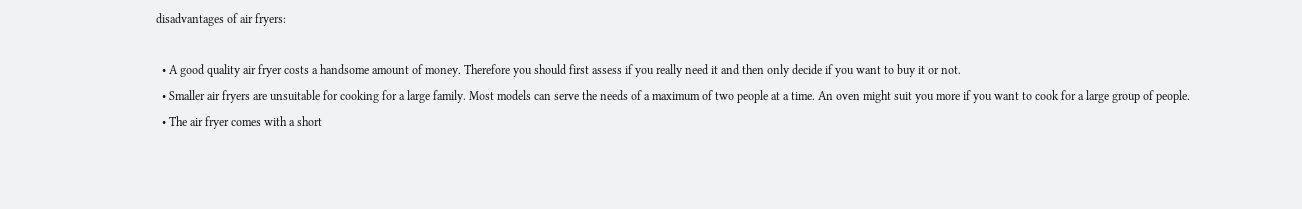disadvantages of air fryers:

  • A good quality air fryer costs a handsome amount of money. Therefore you should first assess if you really need it and then only decide if you want to buy it or not.
  • Smaller air fryers are unsuitable for cooking for a large family. Most models can serve the needs of a maximum of two people at a time. An oven might suit you more if you want to cook for a large group of people.
  • The air fryer comes with a short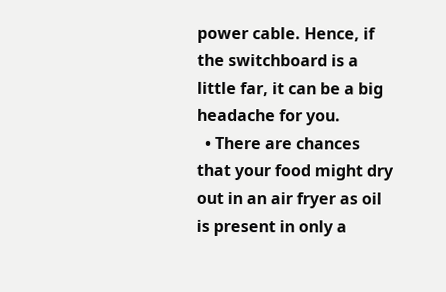power cable. Hence, if the switchboard is a little far, it can be a big headache for you.
  • There are chances that your food might dry out in an air fryer as oil is present in only a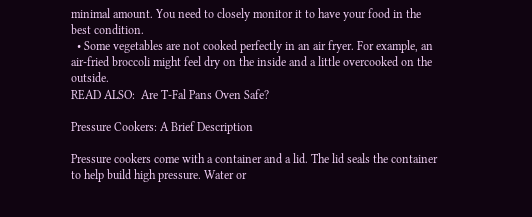minimal amount. You need to closely monitor it to have your food in the best condition.
  • Some vegetables are not cooked perfectly in an air fryer. For example, an air-fried broccoli might feel dry on the inside and a little overcooked on the outside.
READ ALSO:  Are T-Fal Pans Oven Safe?

Pressure Cookers: A Brief Description

Pressure cookers come with a container and a lid. The lid seals the container to help build high pressure. Water or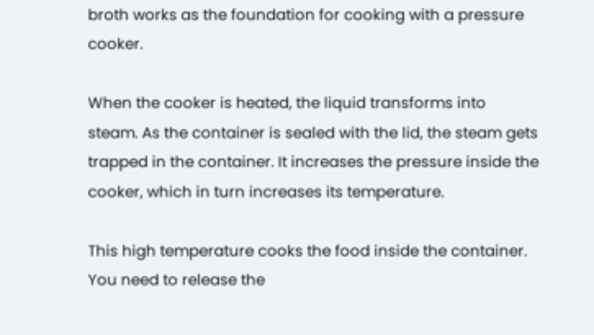broth works as the foundation for cooking with a pressure cooker.

When the cooker is heated, the liquid transforms into steam. As the container is sealed with the lid, the steam gets trapped in the container. It increases the pressure inside the cooker, which in turn increases its temperature.

This high temperature cooks the food inside the container. You need to release the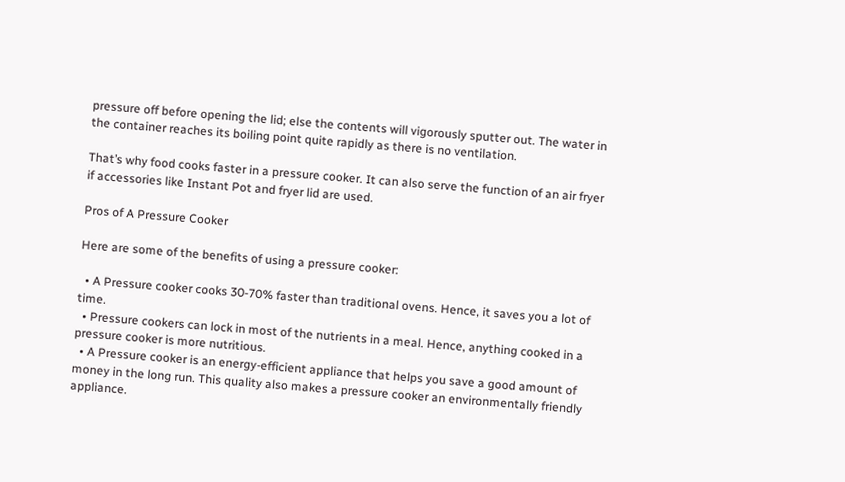pressure off before opening the lid; else the contents will vigorously sputter out. The water in the container reaches its boiling point quite rapidly as there is no ventilation.

That’s why food cooks faster in a pressure cooker. It can also serve the function of an air fryer if accessories like Instant Pot and fryer lid are used.

Pros of A Pressure Cooker

Here are some of the benefits of using a pressure cooker:

  • A Pressure cooker cooks 30-70% faster than traditional ovens. Hence, it saves you a lot of time.
  • Pressure cookers can lock in most of the nutrients in a meal. Hence, anything cooked in a pressure cooker is more nutritious.
  • A Pressure cooker is an energy-efficient appliance that helps you save a good amount of money in the long run. This quality also makes a pressure cooker an environmentally friendly appliance.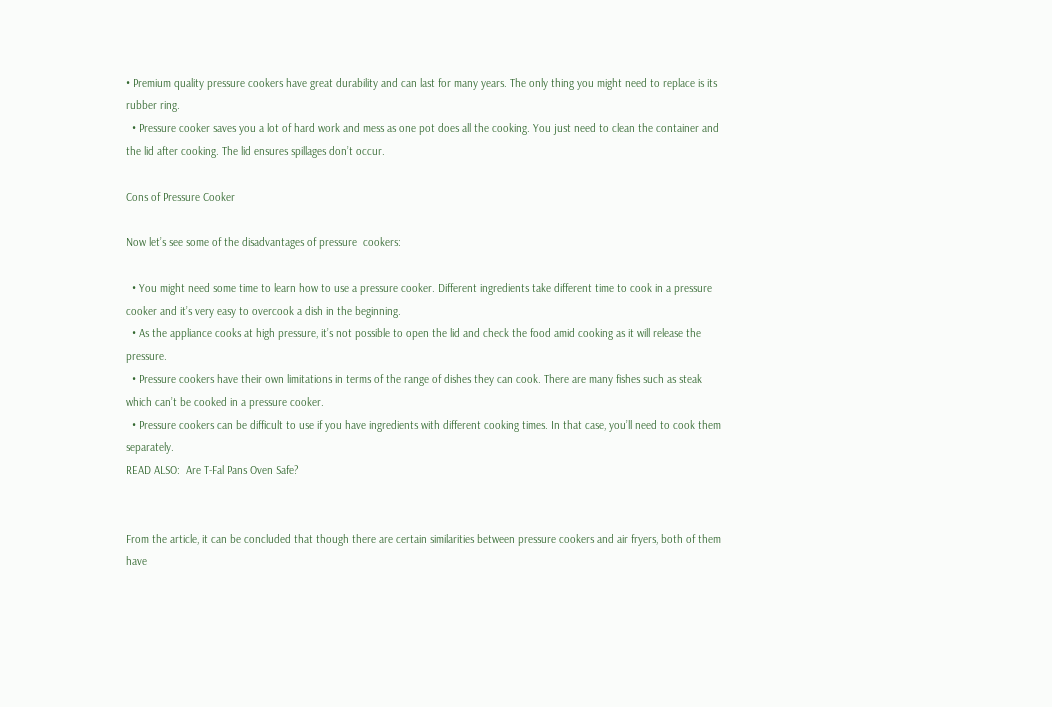• Premium quality pressure cookers have great durability and can last for many years. The only thing you might need to replace is its rubber ring.
  • Pressure cooker saves you a lot of hard work and mess as one pot does all the cooking. You just need to clean the container and the lid after cooking. The lid ensures spillages don’t occur.

Cons of Pressure Cooker

Now let’s see some of the disadvantages of pressure  cookers:

  • You might need some time to learn how to use a pressure cooker. Different ingredients take different time to cook in a pressure cooker and it’s very easy to overcook a dish in the beginning.
  • As the appliance cooks at high pressure, it’s not possible to open the lid and check the food amid cooking as it will release the pressure.
  • Pressure cookers have their own limitations in terms of the range of dishes they can cook. There are many fishes such as steak which can’t be cooked in a pressure cooker.
  • Pressure cookers can be difficult to use if you have ingredients with different cooking times. In that case, you’ll need to cook them separately.
READ ALSO:  Are T-Fal Pans Oven Safe?


From the article, it can be concluded that though there are certain similarities between pressure cookers and air fryers, both of them have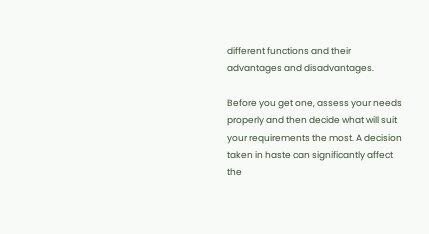different functions and their advantages and disadvantages.

Before you get one, assess your needs properly and then decide what will suit your requirements the most. A decision taken in haste can significantly affect the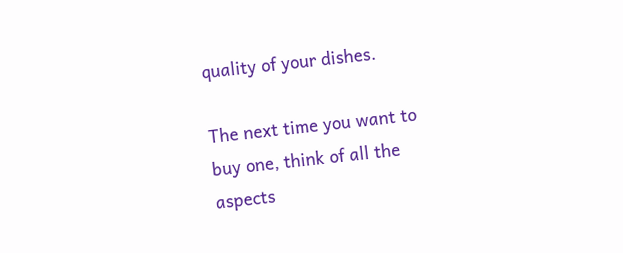quality of your dishes.

The next time you want to buy one, think of all the aspects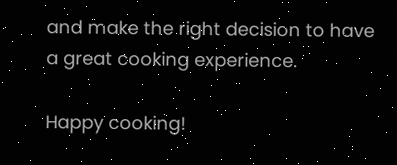and make the right decision to have a great cooking experience.

Happy cooking!